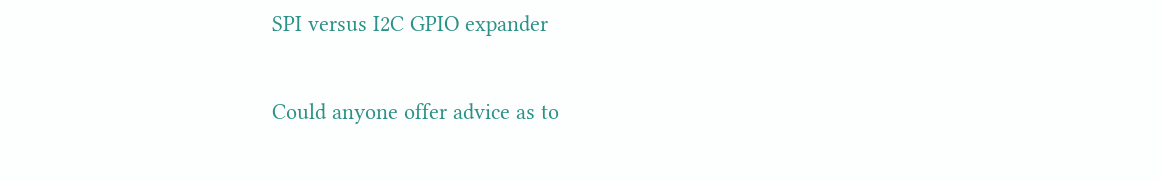SPI versus I2C GPIO expander

Could anyone offer advice as to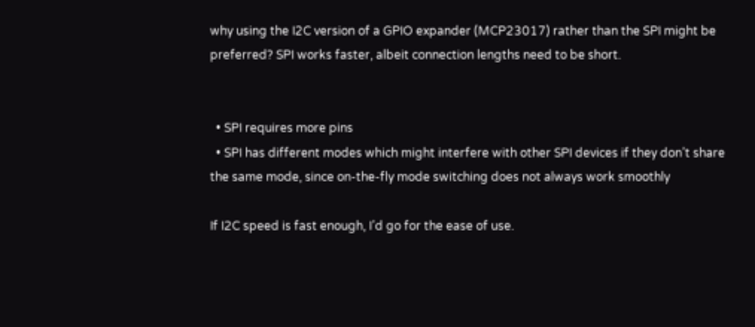why using the I2C version of a GPIO expander (MCP23017) rather than the SPI might be preferred? SPI works faster, albeit connection lengths need to be short.


  • SPI requires more pins
  • SPI has different modes which might interfere with other SPI devices if they don’t share the same mode, since on-the-fly mode switching does not always work smoothly

If I2C speed is fast enough, I’d go for the ease of use.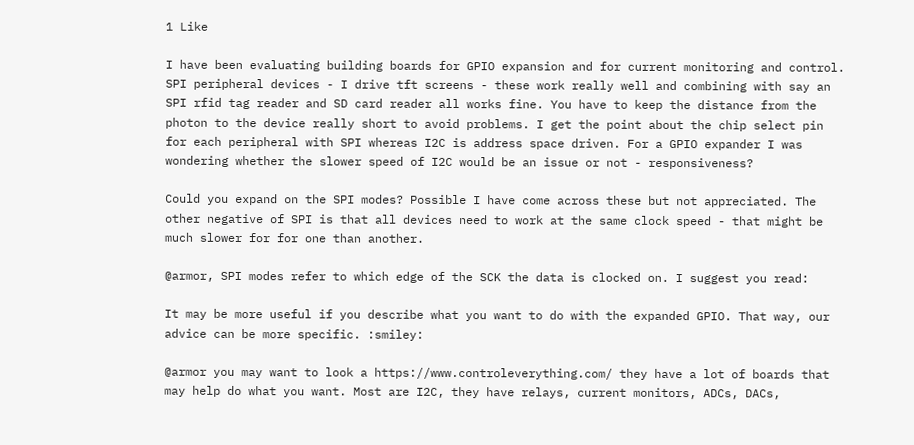1 Like

I have been evaluating building boards for GPIO expansion and for current monitoring and control. SPI peripheral devices - I drive tft screens - these work really well and combining with say an SPI rfid tag reader and SD card reader all works fine. You have to keep the distance from the photon to the device really short to avoid problems. I get the point about the chip select pin for each peripheral with SPI whereas I2C is address space driven. For a GPIO expander I was wondering whether the slower speed of I2C would be an issue or not - responsiveness?

Could you expand on the SPI modes? Possible I have come across these but not appreciated. The other negative of SPI is that all devices need to work at the same clock speed - that might be much slower for for one than another.

@armor, SPI modes refer to which edge of the SCK the data is clocked on. I suggest you read:

It may be more useful if you describe what you want to do with the expanded GPIO. That way, our advice can be more specific. :smiley:

@armor you may want to look a https://www.controleverything.com/ they have a lot of boards that may help do what you want. Most are I2C, they have relays, current monitors, ADCs, DACs,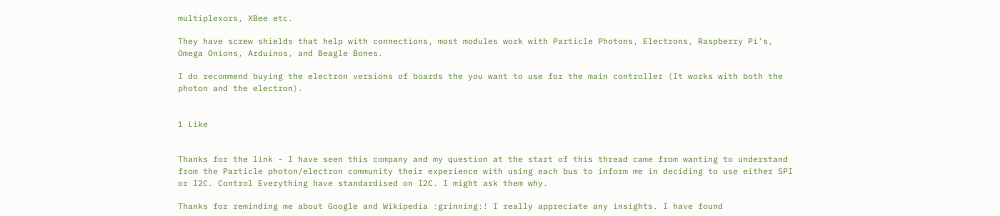multiplexors, XBee etc.

They have screw shields that help with connections, most modules work with Particle Photons, Electrons, Raspberry Pi’s, Omega Onions, Arduinos, and Beagle Bones.

I do recommend buying the electron versions of boards the you want to use for the main controller (It works with both the photon and the electron).


1 Like


Thanks for the link - I have seen this company and my question at the start of this thread came from wanting to understand from the Particle photon/electron community their experience with using each bus to inform me in deciding to use either SPI or I2C. Control Everything have standardised on I2C. I might ask them why.

Thanks for reminding me about Google and Wikipedia :grinning:! I really appreciate any insights. I have found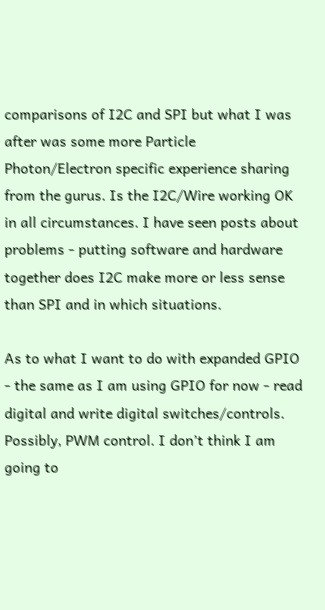comparisons of I2C and SPI but what I was after was some more Particle Photon/Electron specific experience sharing from the gurus. Is the I2C/Wire working OK in all circumstances. I have seen posts about problems - putting software and hardware together does I2C make more or less sense than SPI and in which situations.

As to what I want to do with expanded GPIO - the same as I am using GPIO for now - read digital and write digital switches/controls. Possibly, PWM control. I don’t think I am going to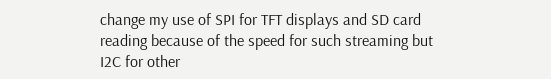change my use of SPI for TFT displays and SD card reading because of the speed for such streaming but I2C for other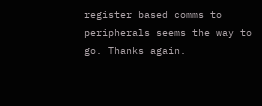register based comms to peripherals seems the way to go. Thanks again.